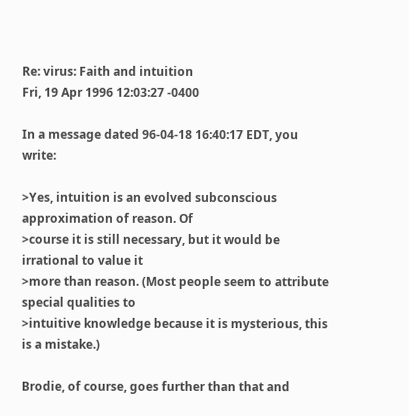Re: virus: Faith and intuition
Fri, 19 Apr 1996 12:03:27 -0400

In a message dated 96-04-18 16:40:17 EDT, you write:

>Yes, intuition is an evolved subconscious approximation of reason. Of
>course it is still necessary, but it would be irrational to value it
>more than reason. (Most people seem to attribute special qualities to
>intuitive knowledge because it is mysterious, this is a mistake.)

Brodie, of course, goes further than that and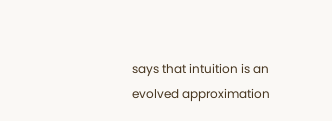says that intuition is an
evolved approximation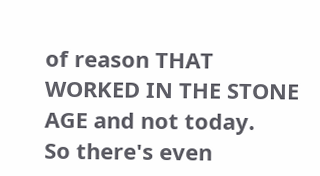of reason THAT WORKED IN THE STONE AGE and not today.
So there's even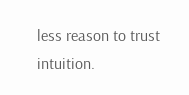less reason to trust intuition.